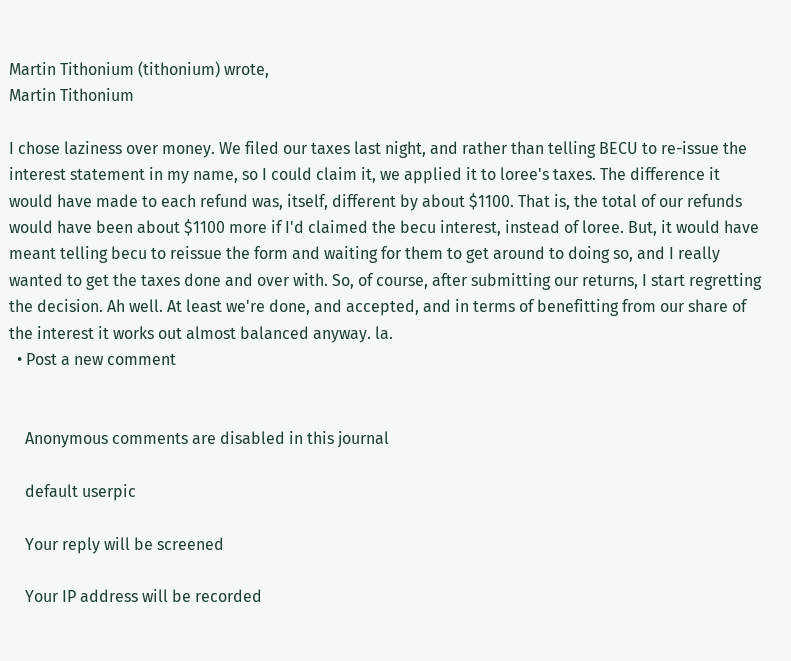Martin Tithonium (tithonium) wrote,
Martin Tithonium

I chose laziness over money. We filed our taxes last night, and rather than telling BECU to re-issue the interest statement in my name, so I could claim it, we applied it to loree's taxes. The difference it would have made to each refund was, itself, different by about $1100. That is, the total of our refunds would have been about $1100 more if I'd claimed the becu interest, instead of loree. But, it would have meant telling becu to reissue the form and waiting for them to get around to doing so, and I really wanted to get the taxes done and over with. So, of course, after submitting our returns, I start regretting the decision. Ah well. At least we're done, and accepted, and in terms of benefitting from our share of the interest it works out almost balanced anyway. la.
  • Post a new comment


    Anonymous comments are disabled in this journal

    default userpic

    Your reply will be screened

    Your IP address will be recorded